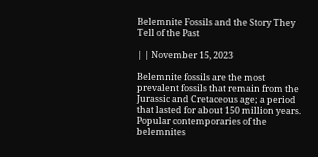Belemnite Fossils and the Story They Tell of the Past

| | November 15, 2023

Belemnite fossils are the most prevalent fossils that remain from the Jurassic and Cretaceous age; a period that lasted for about 150 million years. Popular contemporaries of the belemnites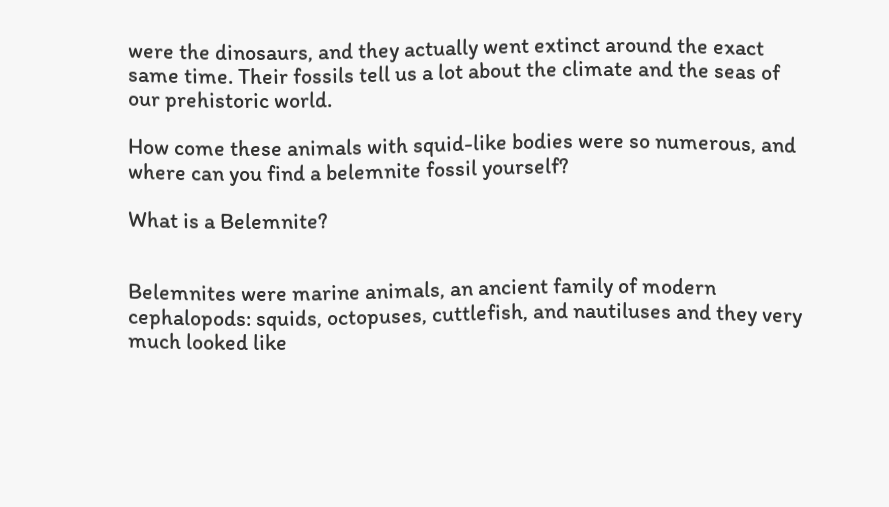were the dinosaurs, and they actually went extinct around the exact same time. Their fossils tell us a lot about the climate and the seas of our prehistoric world.

How come these animals with squid-like bodies were so numerous, and where can you find a belemnite fossil yourself?

What is a Belemnite?


Belemnites were marine animals, an ancient family of modern cephalopods: squids, octopuses, cuttlefish, and nautiluses and they very much looked like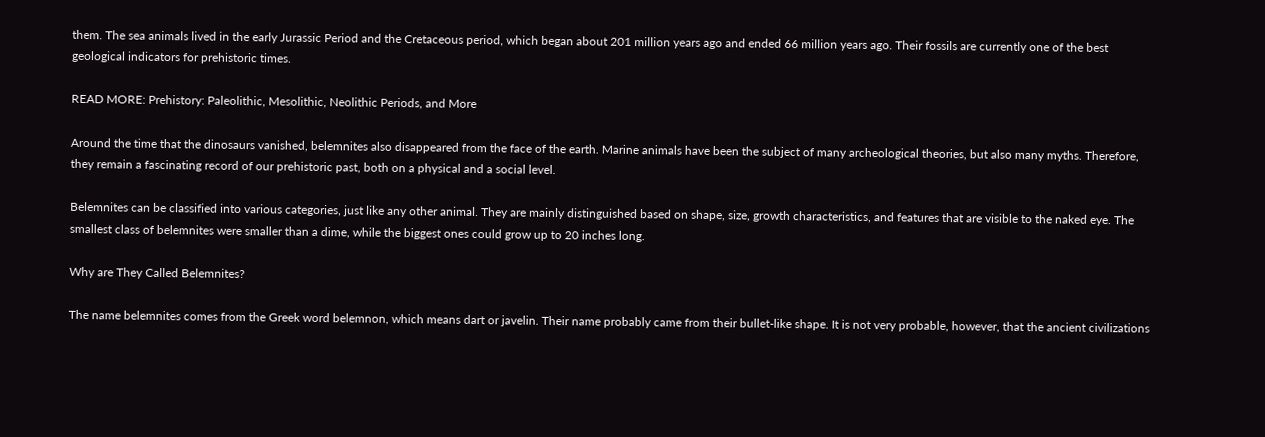them. The sea animals lived in the early Jurassic Period and the Cretaceous period, which began about 201 million years ago and ended 66 million years ago. Their fossils are currently one of the best geological indicators for prehistoric times.

READ MORE: Prehistory: Paleolithic, Mesolithic, Neolithic Periods, and More

Around the time that the dinosaurs vanished, belemnites also disappeared from the face of the earth. Marine animals have been the subject of many archeological theories, but also many myths. Therefore, they remain a fascinating record of our prehistoric past, both on a physical and a social level.

Belemnites can be classified into various categories, just like any other animal. They are mainly distinguished based on shape, size, growth characteristics, and features that are visible to the naked eye. The smallest class of belemnites were smaller than a dime, while the biggest ones could grow up to 20 inches long.

Why are They Called Belemnites?

The name belemnites comes from the Greek word belemnon, which means dart or javelin. Their name probably came from their bullet-like shape. It is not very probable, however, that the ancient civilizations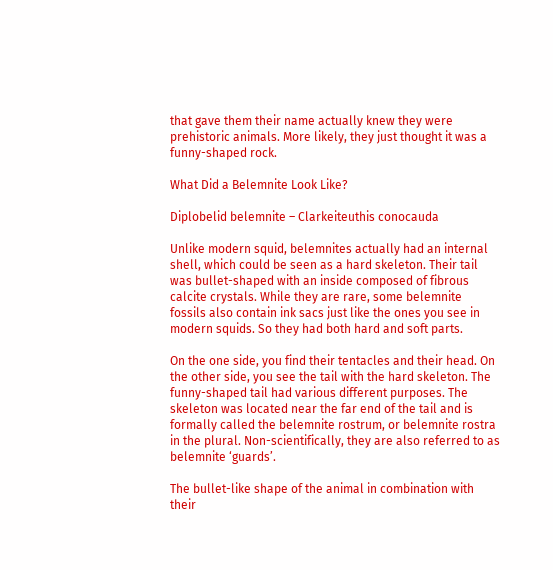that gave them their name actually knew they were prehistoric animals. More likely, they just thought it was a funny-shaped rock.

What Did a Belemnite Look Like?

Diplobelid belemnite – Clarkeiteuthis conocauda

Unlike modern squid, belemnites actually had an internal shell, which could be seen as a hard skeleton. Their tail was bullet-shaped with an inside composed of fibrous calcite crystals. While they are rare, some belemnite fossils also contain ink sacs just like the ones you see in modern squids. So they had both hard and soft parts.

On the one side, you find their tentacles and their head. On the other side, you see the tail with the hard skeleton. The funny-shaped tail had various different purposes. The skeleton was located near the far end of the tail and is formally called the belemnite rostrum, or belemnite rostra in the plural. Non-scientifically, they are also referred to as belemnite ‘guards’.

The bullet-like shape of the animal in combination with their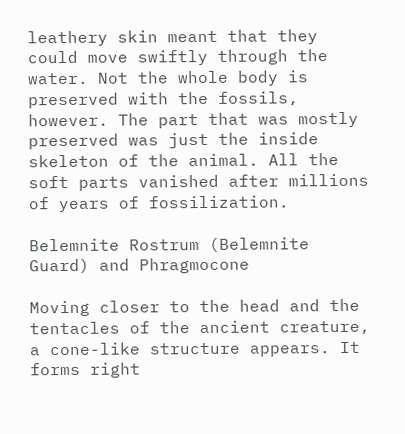leathery skin meant that they could move swiftly through the water. Not the whole body is preserved with the fossils, however. The part that was mostly preserved was just the inside skeleton of the animal. All the soft parts vanished after millions of years of fossilization.

Belemnite Rostrum (Belemnite Guard) and Phragmocone

Moving closer to the head and the tentacles of the ancient creature, a cone-like structure appears. It forms right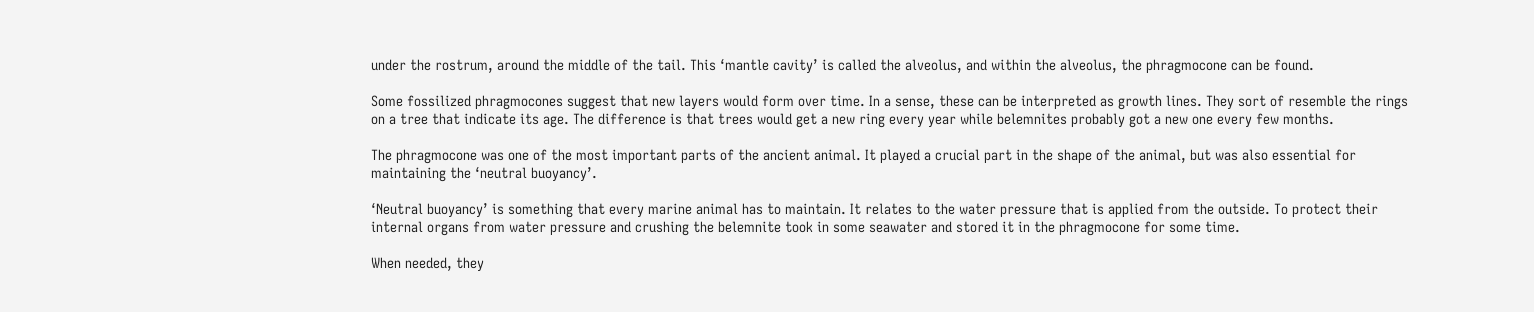under the rostrum, around the middle of the tail. This ‘mantle cavity’ is called the alveolus, and within the alveolus, the phragmocone can be found.

Some fossilized phragmocones suggest that new layers would form over time. In a sense, these can be interpreted as growth lines. They sort of resemble the rings on a tree that indicate its age. The difference is that trees would get a new ring every year while belemnites probably got a new one every few months.

The phragmocone was one of the most important parts of the ancient animal. It played a crucial part in the shape of the animal, but was also essential for maintaining the ‘neutral buoyancy’.

‘Neutral buoyancy’ is something that every marine animal has to maintain. It relates to the water pressure that is applied from the outside. To protect their internal organs from water pressure and crushing the belemnite took in some seawater and stored it in the phragmocone for some time.

When needed, they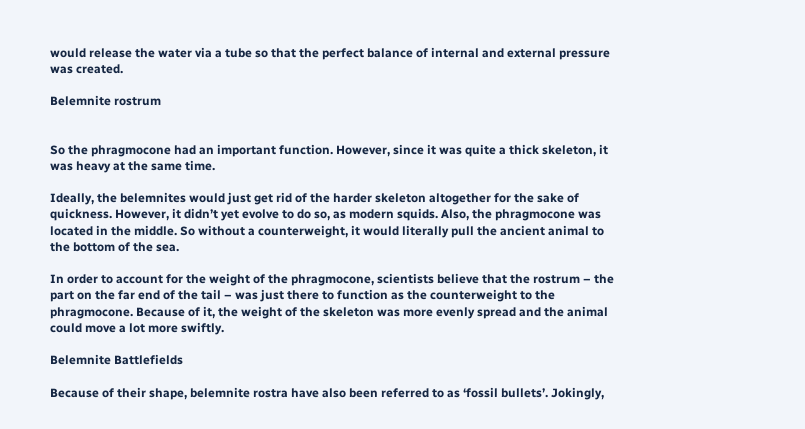would release the water via a tube so that the perfect balance of internal and external pressure was created.

Belemnite rostrum


So the phragmocone had an important function. However, since it was quite a thick skeleton, it was heavy at the same time.

Ideally, the belemnites would just get rid of the harder skeleton altogether for the sake of quickness. However, it didn’t yet evolve to do so, as modern squids. Also, the phragmocone was located in the middle. So without a counterweight, it would literally pull the ancient animal to the bottom of the sea.

In order to account for the weight of the phragmocone, scientists believe that the rostrum – the part on the far end of the tail – was just there to function as the counterweight to the phragmocone. Because of it, the weight of the skeleton was more evenly spread and the animal could move a lot more swiftly.

Belemnite Battlefields

Because of their shape, belemnite rostra have also been referred to as ‘fossil bullets’. Jokingly,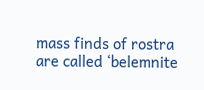mass finds of rostra are called ‘belemnite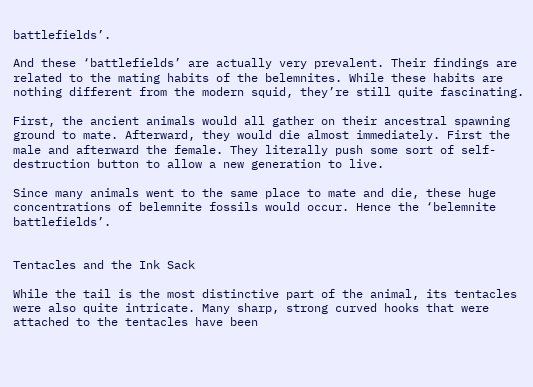battlefields’.

And these ‘battlefields’ are actually very prevalent. Their findings are related to the mating habits of the belemnites. While these habits are nothing different from the modern squid, they’re still quite fascinating.

First, the ancient animals would all gather on their ancestral spawning ground to mate. Afterward, they would die almost immediately. First the male and afterward the female. They literally push some sort of self-destruction button to allow a new generation to live.

Since many animals went to the same place to mate and die, these huge concentrations of belemnite fossils would occur. Hence the ‘belemnite battlefields’.


Tentacles and the Ink Sack

While the tail is the most distinctive part of the animal, its tentacles were also quite intricate. Many sharp, strong curved hooks that were attached to the tentacles have been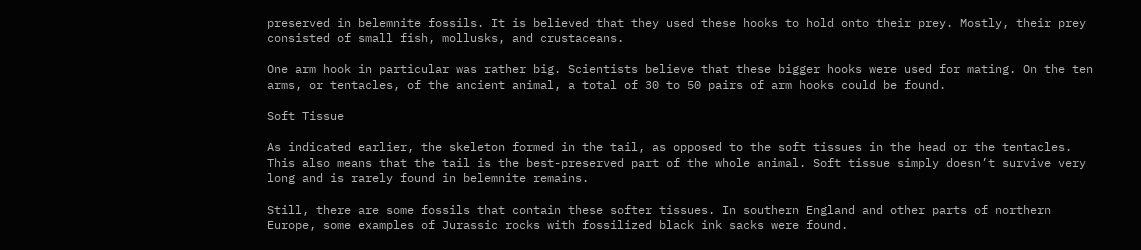preserved in belemnite fossils. It is believed that they used these hooks to hold onto their prey. Mostly, their prey consisted of small fish, mollusks, and crustaceans.

One arm hook in particular was rather big. Scientists believe that these bigger hooks were used for mating. On the ten arms, or tentacles, of the ancient animal, a total of 30 to 50 pairs of arm hooks could be found.

Soft Tissue

As indicated earlier, the skeleton formed in the tail, as opposed to the soft tissues in the head or the tentacles. This also means that the tail is the best-preserved part of the whole animal. Soft tissue simply doesn’t survive very long and is rarely found in belemnite remains.

Still, there are some fossils that contain these softer tissues. In southern England and other parts of northern Europe, some examples of Jurassic rocks with fossilized black ink sacks were found.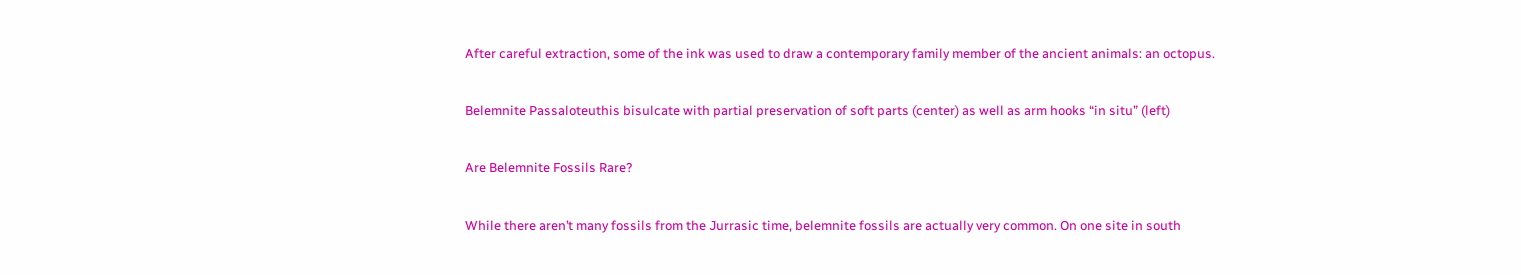After careful extraction, some of the ink was used to draw a contemporary family member of the ancient animals: an octopus.

Belemnite Passaloteuthis bisulcate with partial preservation of soft parts (center) as well as arm hooks “in situ” (left)

Are Belemnite Fossils Rare?

While there aren’t many fossils from the Jurrasic time, belemnite fossils are actually very common. On one site in south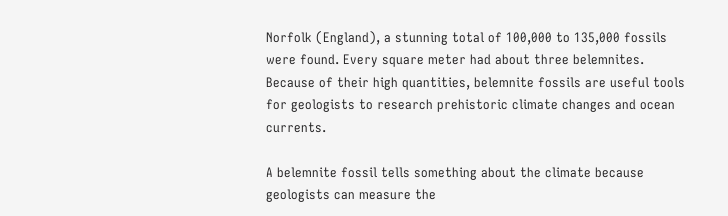Norfolk (England), a stunning total of 100,000 to 135,000 fossils were found. Every square meter had about three belemnites. Because of their high quantities, belemnite fossils are useful tools for geologists to research prehistoric climate changes and ocean currents.

A belemnite fossil tells something about the climate because geologists can measure the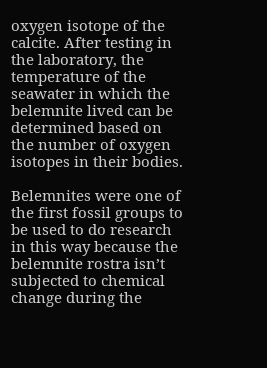oxygen isotope of the calcite. After testing in the laboratory, the temperature of the seawater in which the belemnite lived can be determined based on the number of oxygen isotopes in their bodies.

Belemnites were one of the first fossil groups to be used to do research in this way because the belemnite rostra isn’t subjected to chemical change during the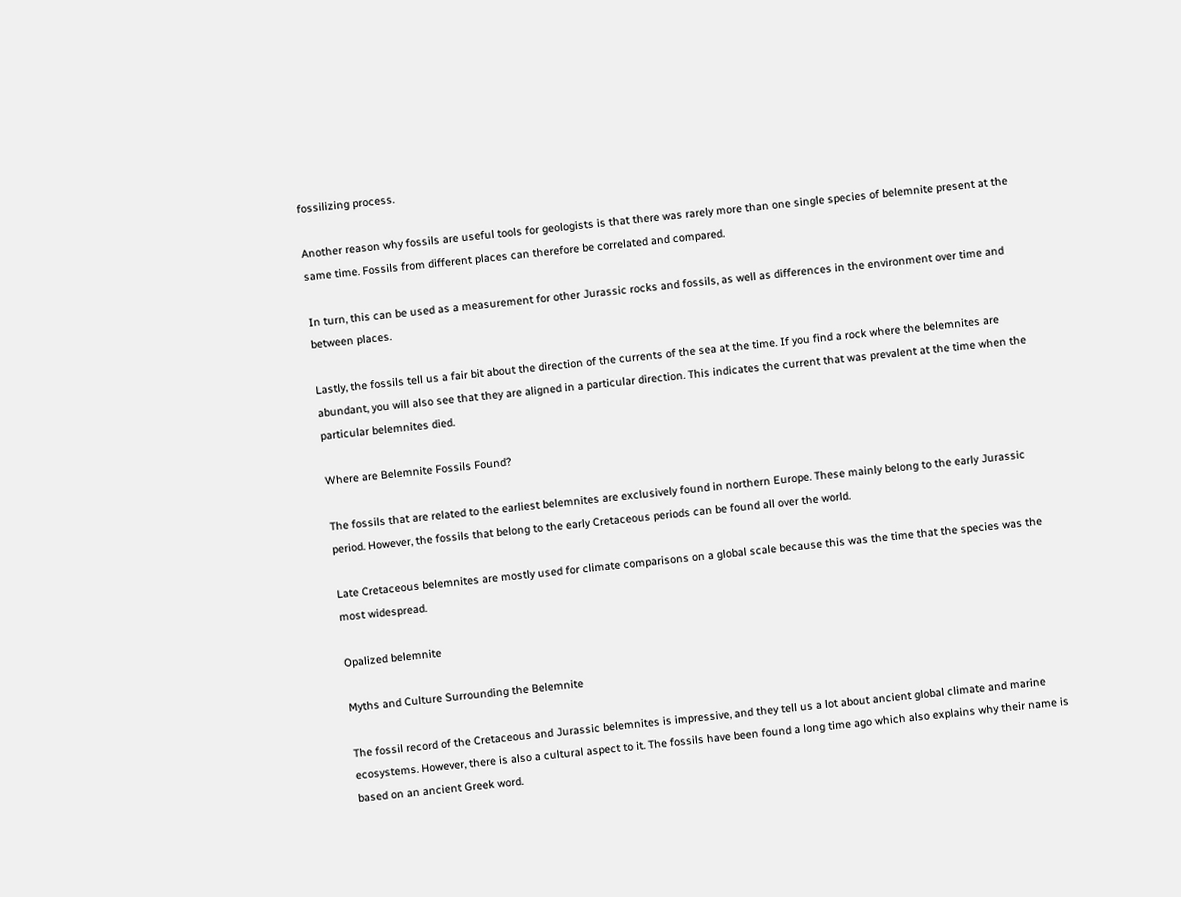fossilizing process.

Another reason why fossils are useful tools for geologists is that there was rarely more than one single species of belemnite present at the same time. Fossils from different places can therefore be correlated and compared.

In turn, this can be used as a measurement for other Jurassic rocks and fossils, as well as differences in the environment over time and between places.

Lastly, the fossils tell us a fair bit about the direction of the currents of the sea at the time. If you find a rock where the belemnites are abundant, you will also see that they are aligned in a particular direction. This indicates the current that was prevalent at the time when the particular belemnites died.

Where are Belemnite Fossils Found?

The fossils that are related to the earliest belemnites are exclusively found in northern Europe. These mainly belong to the early Jurassic period. However, the fossils that belong to the early Cretaceous periods can be found all over the world.

Late Cretaceous belemnites are mostly used for climate comparisons on a global scale because this was the time that the species was the most widespread.

Opalized belemnite

Myths and Culture Surrounding the Belemnite

The fossil record of the Cretaceous and Jurassic belemnites is impressive, and they tell us a lot about ancient global climate and marine ecosystems. However, there is also a cultural aspect to it. The fossils have been found a long time ago which also explains why their name is based on an ancient Greek word.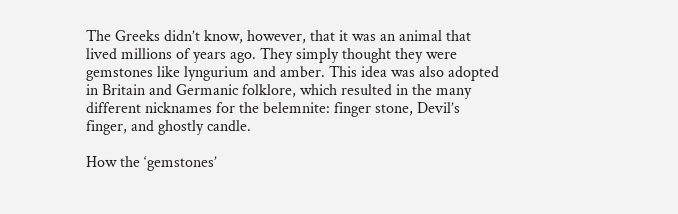The Greeks didn’t know, however, that it was an animal that lived millions of years ago. They simply thought they were gemstones like lyngurium and amber. This idea was also adopted in Britain and Germanic folklore, which resulted in the many different nicknames for the belemnite: finger stone, Devil’s finger, and ghostly candle.

How the ‘gemstones’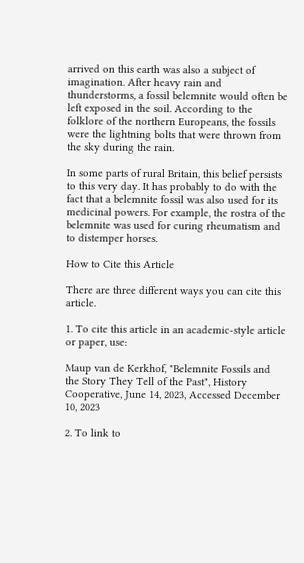arrived on this earth was also a subject of imagination. After heavy rain and thunderstorms, a fossil belemnite would often be left exposed in the soil. According to the folklore of the northern Europeans, the fossils were the lightning bolts that were thrown from the sky during the rain.

In some parts of rural Britain, this belief persists to this very day. It has probably to do with the fact that a belemnite fossil was also used for its medicinal powers. For example, the rostra of the belemnite was used for curing rheumatism and to distemper horses.

How to Cite this Article

There are three different ways you can cite this article.

1. To cite this article in an academic-style article or paper, use:

Maup van de Kerkhof, "Belemnite Fossils and the Story They Tell of the Past", History Cooperative, June 14, 2023, Accessed December 10, 2023

2. To link to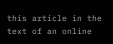this article in the text of an online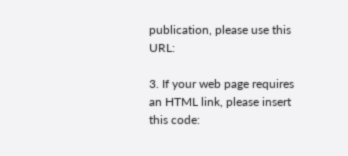publication, please use this URL:

3. If your web page requires an HTML link, please insert this code: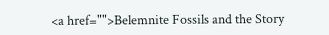<a href="">Belemnite Fossils and the Story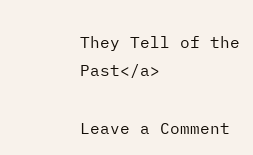They Tell of the Past</a>

Leave a Comment